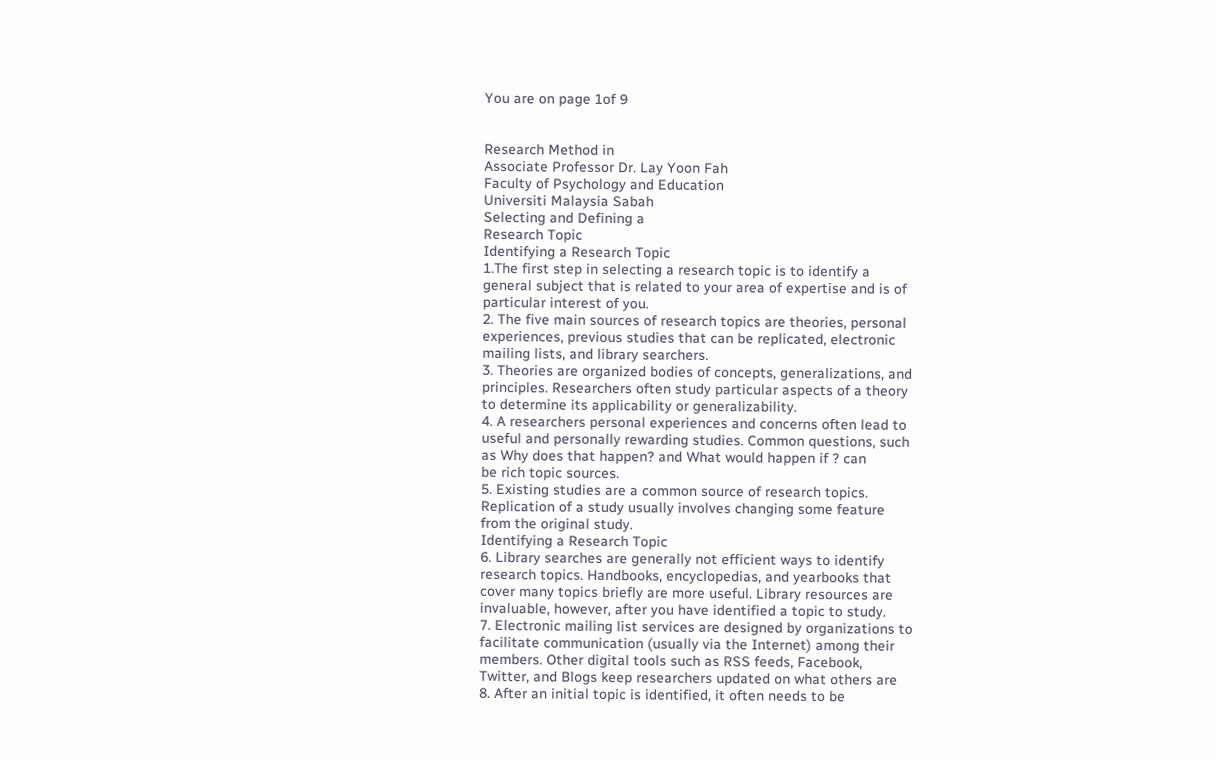You are on page 1of 9


Research Method in
Associate Professor Dr. Lay Yoon Fah
Faculty of Psychology and Education
Universiti Malaysia Sabah
Selecting and Defining a
Research Topic
Identifying a Research Topic
1.The first step in selecting a research topic is to identify a
general subject that is related to your area of expertise and is of
particular interest of you.
2. The five main sources of research topics are theories, personal
experiences, previous studies that can be replicated, electronic
mailing lists, and library searchers.
3. Theories are organized bodies of concepts, generalizations, and
principles. Researchers often study particular aspects of a theory
to determine its applicability or generalizability.
4. A researchers personal experiences and concerns often lead to
useful and personally rewarding studies. Common questions, such
as Why does that happen? and What would happen if ? can
be rich topic sources.
5. Existing studies are a common source of research topics.
Replication of a study usually involves changing some feature
from the original study.
Identifying a Research Topic
6. Library searches are generally not efficient ways to identify
research topics. Handbooks, encyclopedias, and yearbooks that
cover many topics briefly are more useful. Library resources are
invaluable, however, after you have identified a topic to study.
7. Electronic mailing list services are designed by organizations to
facilitate communication (usually via the Internet) among their
members. Other digital tools such as RSS feeds, Facebook,
Twitter, and Blogs keep researchers updated on what others are
8. After an initial topic is identified, it often needs to be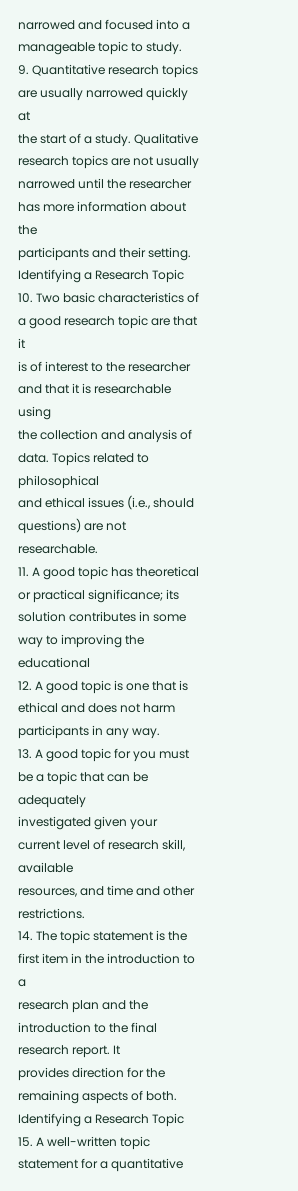narrowed and focused into a manageable topic to study.
9. Quantitative research topics are usually narrowed quickly at
the start of a study. Qualitative research topics are not usually
narrowed until the researcher has more information about the
participants and their setting.
Identifying a Research Topic
10. Two basic characteristics of a good research topic are that it
is of interest to the researcher and that it is researchable using
the collection and analysis of data. Topics related to philosophical
and ethical issues (i.e., should questions) are not researchable.
11. A good topic has theoretical or practical significance; its
solution contributes in some way to improving the educational
12. A good topic is one that is ethical and does not harm
participants in any way.
13. A good topic for you must be a topic that can be adequately
investigated given your current level of research skill, available
resources, and time and other restrictions.
14. The topic statement is the first item in the introduction to a
research plan and the introduction to the final research report. It
provides direction for the remaining aspects of both.
Identifying a Research Topic
15. A well-written topic statement for a quantitative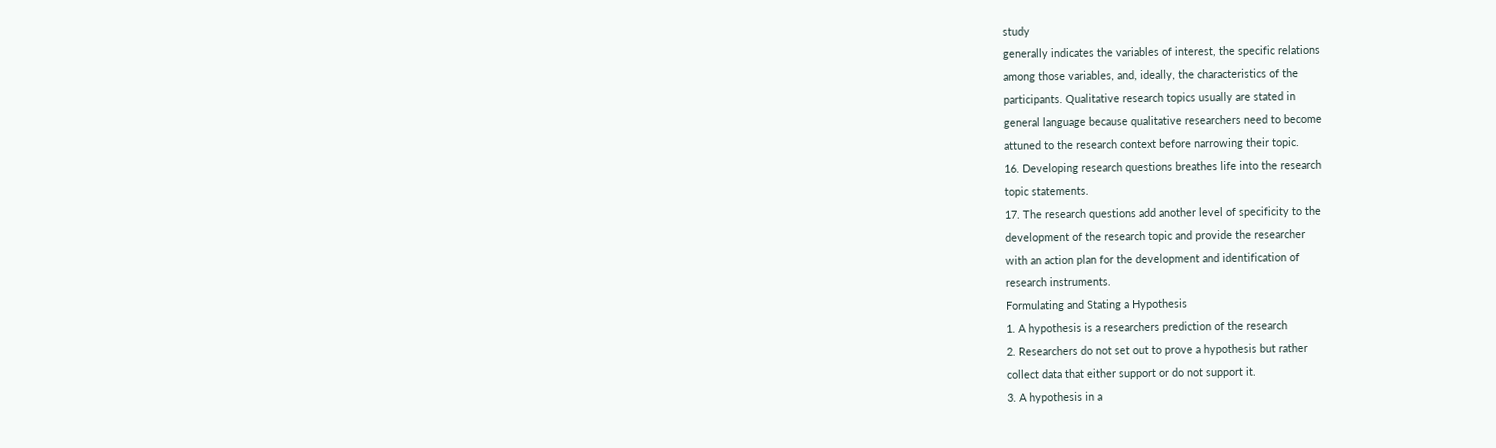study
generally indicates the variables of interest, the specific relations
among those variables, and, ideally, the characteristics of the
participants. Qualitative research topics usually are stated in
general language because qualitative researchers need to become
attuned to the research context before narrowing their topic.
16. Developing research questions breathes life into the research
topic statements.
17. The research questions add another level of specificity to the
development of the research topic and provide the researcher
with an action plan for the development and identification of
research instruments.
Formulating and Stating a Hypothesis
1. A hypothesis is a researchers prediction of the research
2. Researchers do not set out to prove a hypothesis but rather
collect data that either support or do not support it.
3. A hypothesis in a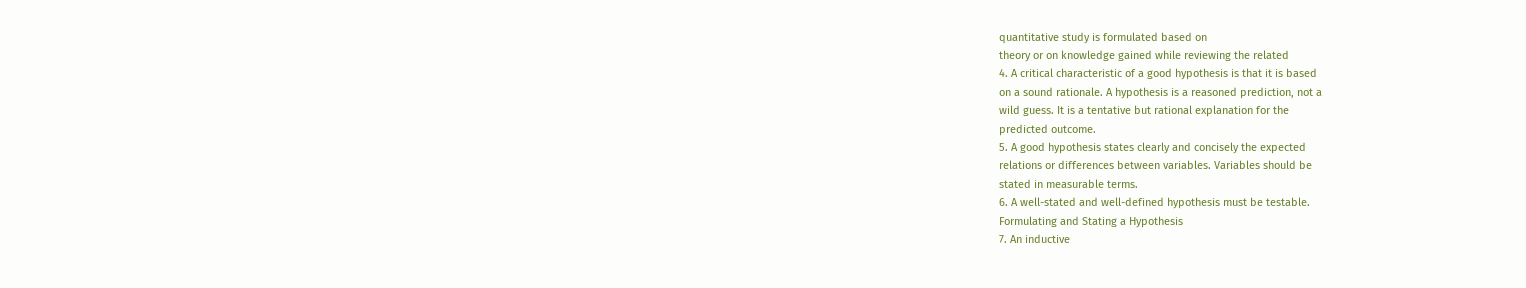quantitative study is formulated based on
theory or on knowledge gained while reviewing the related
4. A critical characteristic of a good hypothesis is that it is based
on a sound rationale. A hypothesis is a reasoned prediction, not a
wild guess. It is a tentative but rational explanation for the
predicted outcome.
5. A good hypothesis states clearly and concisely the expected
relations or differences between variables. Variables should be
stated in measurable terms.
6. A well-stated and well-defined hypothesis must be testable.
Formulating and Stating a Hypothesis
7. An inductive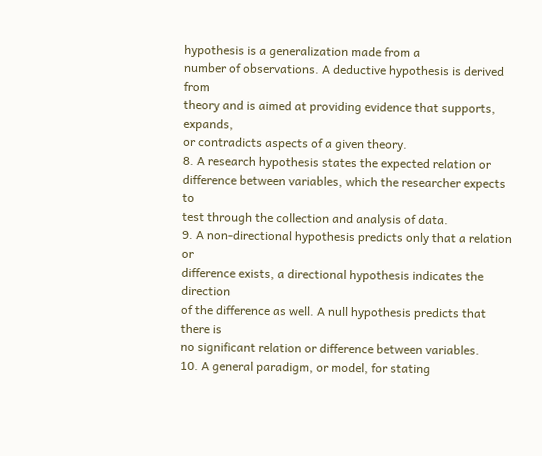hypothesis is a generalization made from a
number of observations. A deductive hypothesis is derived from
theory and is aimed at providing evidence that supports, expands,
or contradicts aspects of a given theory.
8. A research hypothesis states the expected relation or
difference between variables, which the researcher expects to
test through the collection and analysis of data.
9. A non-directional hypothesis predicts only that a relation or
difference exists, a directional hypothesis indicates the direction
of the difference as well. A null hypothesis predicts that there is
no significant relation or difference between variables.
10. A general paradigm, or model, for stating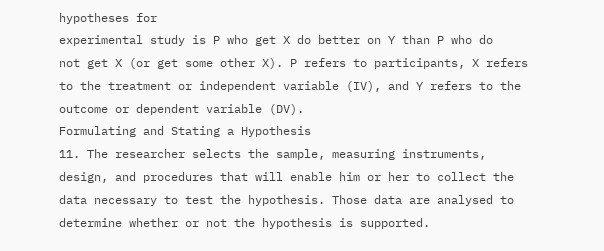hypotheses for
experimental study is P who get X do better on Y than P who do
not get X (or get some other X). P refers to participants, X refers
to the treatment or independent variable (IV), and Y refers to the
outcome or dependent variable (DV).
Formulating and Stating a Hypothesis
11. The researcher selects the sample, measuring instruments,
design, and procedures that will enable him or her to collect the
data necessary to test the hypothesis. Those data are analysed to
determine whether or not the hypothesis is supported.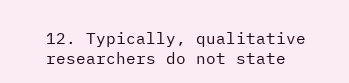12. Typically, qualitative researchers do not state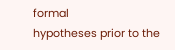formal
hypotheses prior to the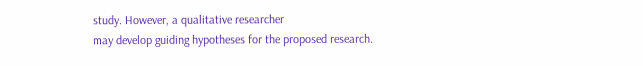study. However, a qualitative researcher
may develop guiding hypotheses for the proposed research.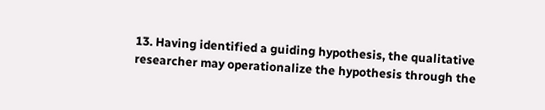13. Having identified a guiding hypothesis, the qualitative
researcher may operationalize the hypothesis through the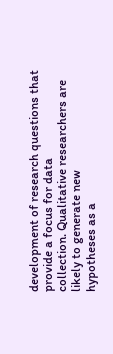development of research questions that provide a focus for data
collection. Qualitative researchers are likely to generate new
hypotheses as a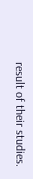result of their studies.